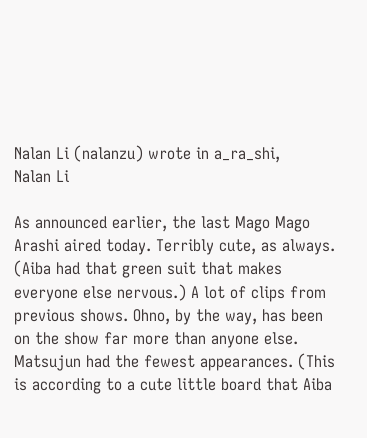Nalan Li (nalanzu) wrote in a_ra_shi,
Nalan Li

As announced earlier, the last Mago Mago Arashi aired today. Terribly cute, as always. (Aiba had that green suit that makes everyone else nervous.) A lot of clips from previous shows. Ohno, by the way, has been on the show far more than anyone else. Matsujun had the fewest appearances. (This is according to a cute little board that Aiba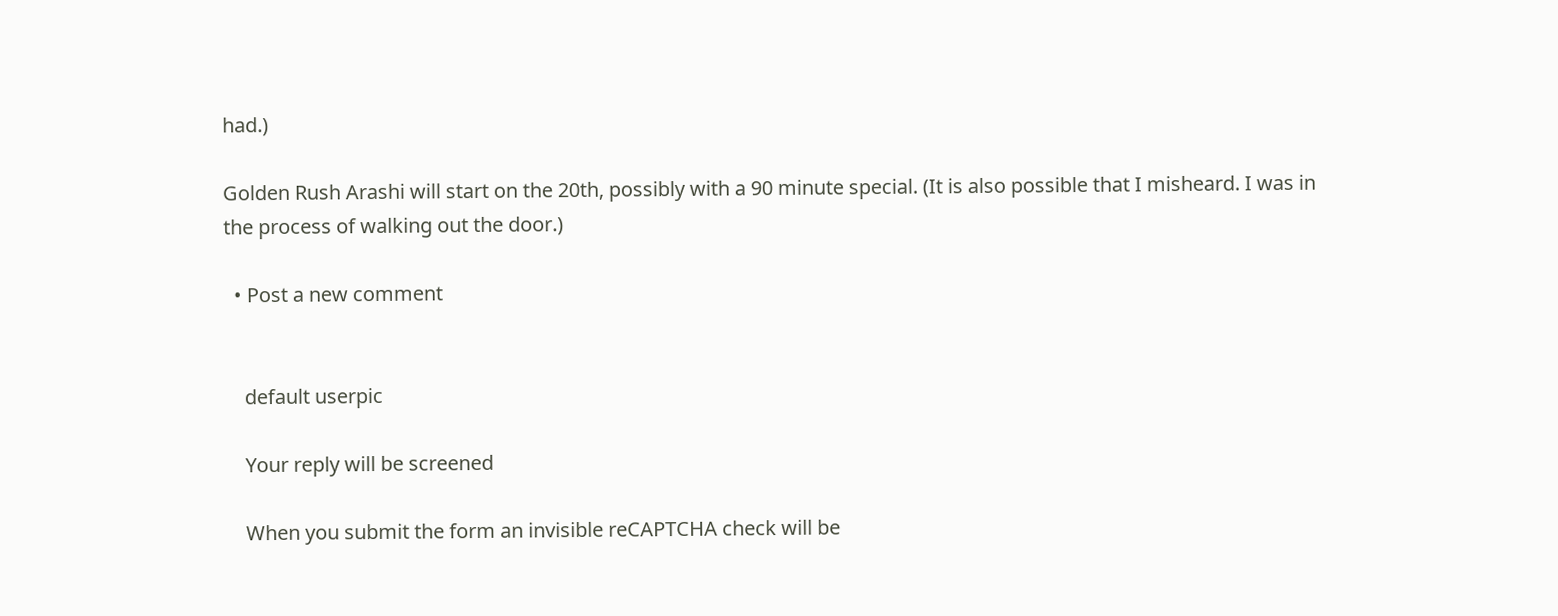had.)

Golden Rush Arashi will start on the 20th, possibly with a 90 minute special. (It is also possible that I misheard. I was in the process of walking out the door.)

  • Post a new comment


    default userpic

    Your reply will be screened

    When you submit the form an invisible reCAPTCHA check will be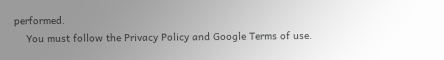performed.
    You must follow the Privacy Policy and Google Terms of use.